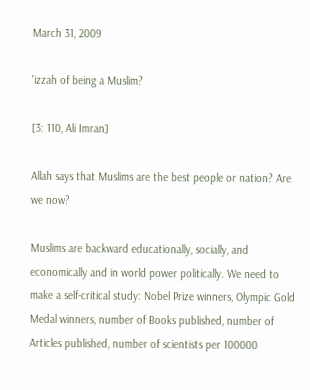March 31, 2009

'izzah of being a Muslim?

[3: 110, Ali Imran]

Allah says that Muslims are the best people or nation? Are we now?

Muslims are backward educationally, socially, and economically and in world power politically. We need to make a self-critical study: Nobel Prize winners, Olympic Gold Medal winners, number of Books published, number of Articles published, number of scientists per 100000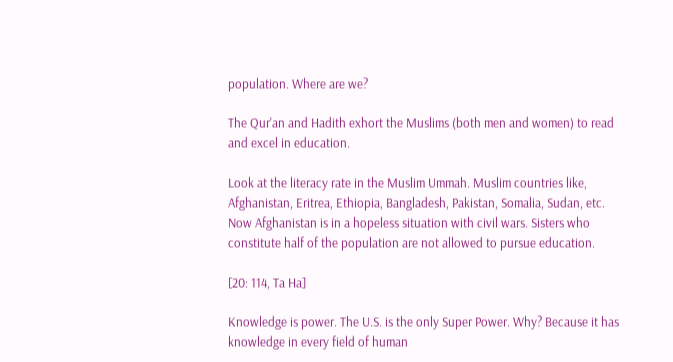population. Where are we?

The Qur'an and Hadith exhort the Muslims (both men and women) to read and excel in education.

Look at the literacy rate in the Muslim Ummah. Muslim countries like, Afghanistan, Eritrea, Ethiopia, Bangladesh, Pakistan, Somalia, Sudan, etc. Now Afghanistan is in a hopeless situation with civil wars. Sisters who constitute half of the population are not allowed to pursue education.

[20: 114, Ta Ha]

Knowledge is power. The U.S. is the only Super Power. Why? Because it has knowledge in every field of human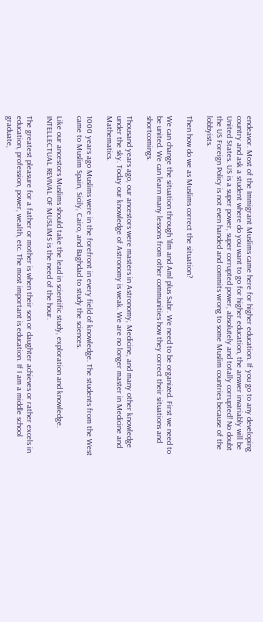endeavor. Most of the Immigrant Muslims came here for higher education. If you go to any developing country and ask a student where do you want to go for higher education, the answer invariably will be United States. US is a super power, super corrupted power, absolutely and totally corrupted! No doubt the US Foreign Policy is not even handed and commits wrong to some Muslim countries because of the lobbyists.

Then how do we as Muslims correct the situation?

We can change the situation through 'Ilm and Aml plus Sabr. We need to be organized. First we need to be united. We can learn many lessons from other communities how they correct their situations and shortcomings.

Thousand years ago, our ancestors were masters in Astronomy, Medicine, and many other knowledge under the sky. Today our knowledge of Astronomy is weak. We are no longer master in Medicine and Mathematics.

1000 years ago Muslims were in the forefront in every field of knowledge. The students from the West came to Muslim Spain, Sicily, Cairo, and Baghdad to study the sciences.

Like our ancestors Muslims should take the lead in scientific study, exploration and knowledge. INTELLECTUAL REVIVAL OF MUSLIMS is the need of the hour.

The greatest pleasure for a father or mother is when their son or daughter achieves or rather excels in education, profession, power, wealth, etc. The most important is education. If I am a middle school graduate,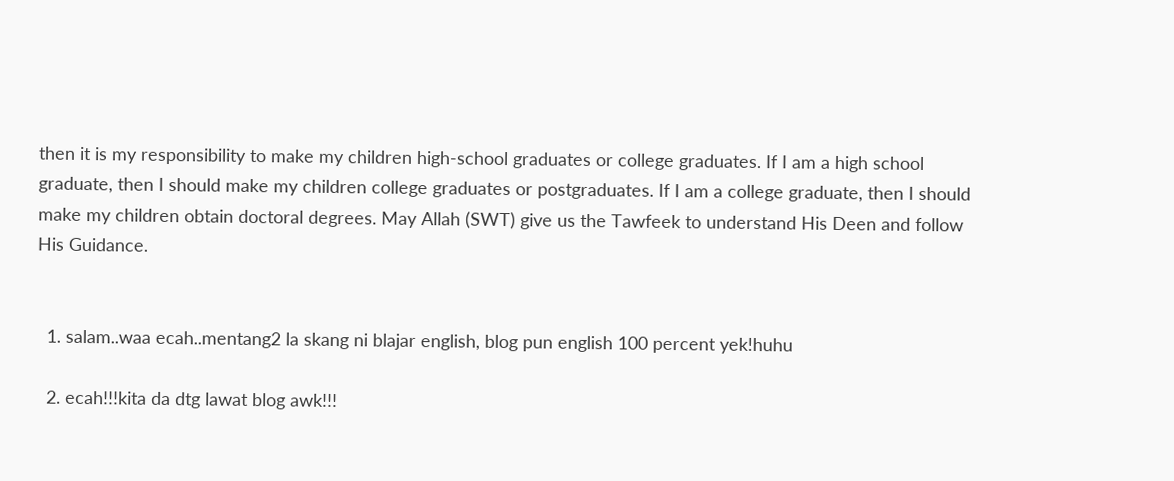then it is my responsibility to make my children high-school graduates or college graduates. If I am a high school graduate, then I should make my children college graduates or postgraduates. If I am a college graduate, then I should make my children obtain doctoral degrees. May Allah (SWT) give us the Tawfeek to understand His Deen and follow His Guidance.


  1. salam..waa ecah..mentang2 la skang ni blajar english, blog pun english 100 percent yek!huhu

  2. ecah!!!kita da dtg lawat blog awk!!!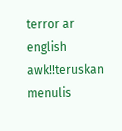terror ar english awk!!teruskan menulis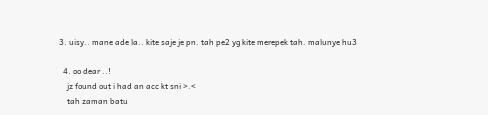3. uisy.. mane ade la.. kite saje je pn. tah pe2 yg kite merepek tah. malunye hu3

  4. oo dear ..!
    jz found out i had an acc kt sni >.<
    tah zaman batu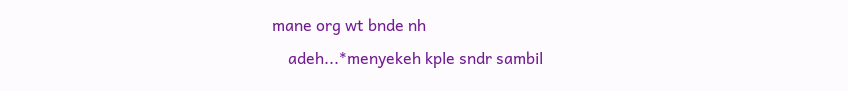mane org wt bnde nh
    adeh...*menyekeh kple sndr sambil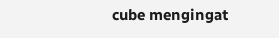cube mengingat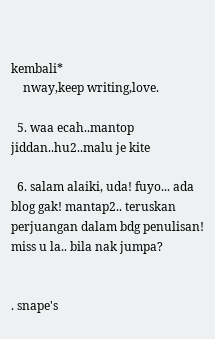kembali*
    nway,keep writing,love.

  5. waa ecah..mantop jiddan..hu2..malu je kite

  6. salam alaiki, uda! fuyo... ada blog gak! mantap2.. teruskan perjuangan dalam bdg penulisan! miss u la.. bila nak jumpa?


. snape's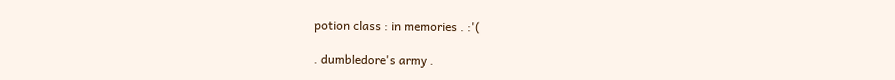potion class : in memories . :'(

. dumbledore's army .